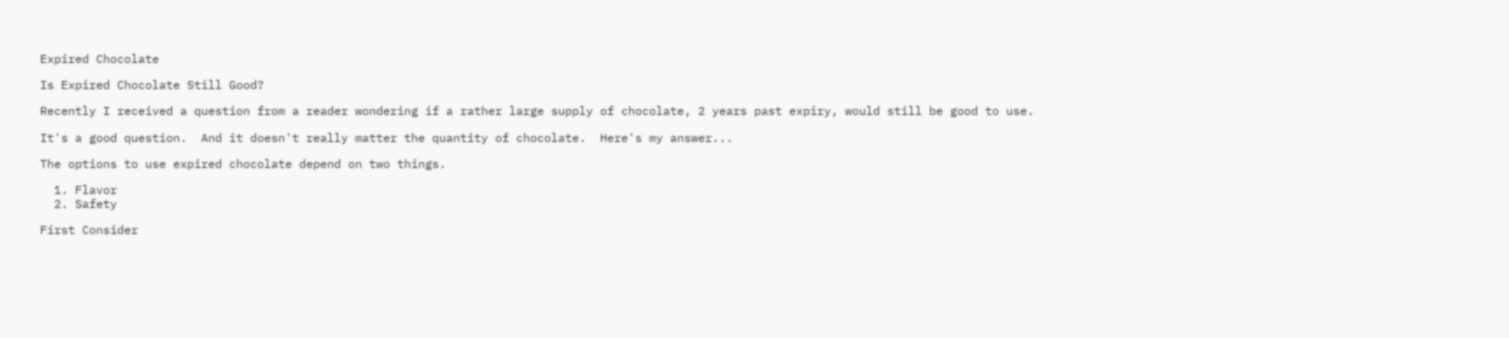Expired Chocolate

Is Expired Chocolate Still Good?

Recently I received a question from a reader wondering if a rather large supply of chocolate, 2 years past expiry, would still be good to use.

It's a good question.  And it doesn't really matter the quantity of chocolate.  Here's my answer...

The options to use expired chocolate depend on two things.

  1. Flavor
  2. Safety

First Consider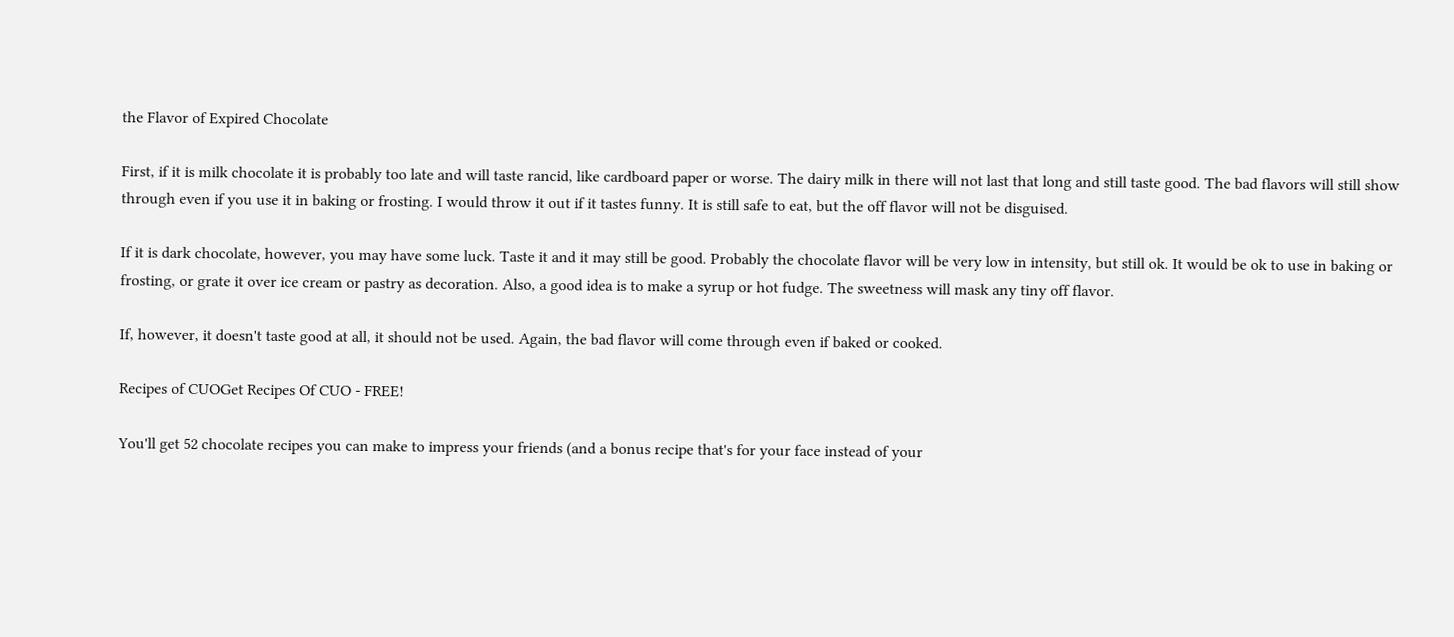the Flavor of Expired Chocolate

First, if it is milk chocolate it is probably too late and will taste rancid, like cardboard paper or worse. The dairy milk in there will not last that long and still taste good. The bad flavors will still show through even if you use it in baking or frosting. I would throw it out if it tastes funny. It is still safe to eat, but the off flavor will not be disguised.

If it is dark chocolate, however, you may have some luck. Taste it and it may still be good. Probably the chocolate flavor will be very low in intensity, but still ok. It would be ok to use in baking or frosting, or grate it over ice cream or pastry as decoration. Also, a good idea is to make a syrup or hot fudge. The sweetness will mask any tiny off flavor.

If, however, it doesn't taste good at all, it should not be used. Again, the bad flavor will come through even if baked or cooked.

Recipes of CUOGet Recipes Of CUO - FREE!

You'll get 52 chocolate recipes you can make to impress your friends (and a bonus recipe that's for your face instead of your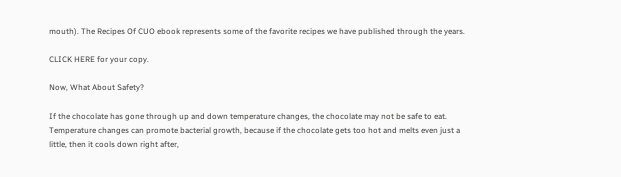mouth). The Recipes Of CUO ebook represents some of the favorite recipes we have published through the years.

CLICK HERE for your copy.

Now, What About Safety?

If the chocolate has gone through up and down temperature changes, the chocolate may not be safe to eat. Temperature changes can promote bacterial growth, because if the chocolate gets too hot and melts even just a little, then it cools down right after,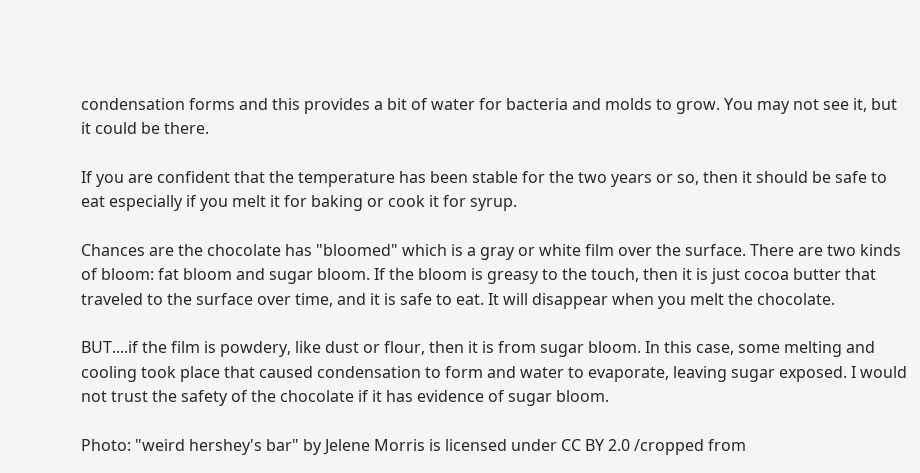condensation forms and this provides a bit of water for bacteria and molds to grow. You may not see it, but it could be there.

If you are confident that the temperature has been stable for the two years or so, then it should be safe to eat especially if you melt it for baking or cook it for syrup.

Chances are the chocolate has "bloomed" which is a gray or white film over the surface. There are two kinds of bloom: fat bloom and sugar bloom. If the bloom is greasy to the touch, then it is just cocoa butter that traveled to the surface over time, and it is safe to eat. It will disappear when you melt the chocolate.

BUT....if the film is powdery, like dust or flour, then it is from sugar bloom. In this case, some melting and cooling took place that caused condensation to form and water to evaporate, leaving sugar exposed. I would not trust the safety of the chocolate if it has evidence of sugar bloom.

Photo: "weird hershey's bar" by Jelene Morris is licensed under CC BY 2.0 /cropped from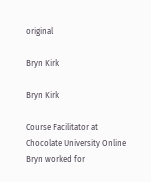original

Bryn Kirk

Bryn Kirk

Course Facilitator at Chocolate University Online
Bryn worked for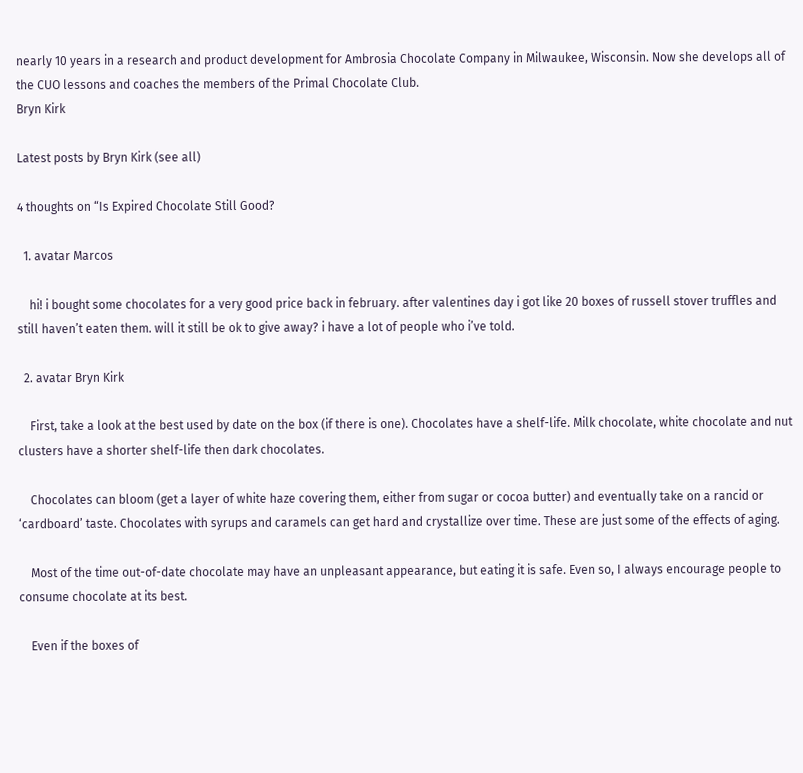nearly 10 years in a research and product development for Ambrosia Chocolate Company in Milwaukee, Wisconsin. Now she develops all of the CUO lessons and coaches the members of the Primal Chocolate Club.
Bryn Kirk

Latest posts by Bryn Kirk (see all)

4 thoughts on “Is Expired Chocolate Still Good?

  1. avatar Marcos

    hi! i bought some chocolates for a very good price back in february. after valentines day i got like 20 boxes of russell stover truffles and still haven’t eaten them. will it still be ok to give away? i have a lot of people who i’ve told.

  2. avatar Bryn Kirk

    First, take a look at the best used by date on the box (if there is one). Chocolates have a shelf-life. Milk chocolate, white chocolate and nut clusters have a shorter shelf-life then dark chocolates.

    Chocolates can bloom (get a layer of white haze covering them, either from sugar or cocoa butter) and eventually take on a rancid or ‘cardboard’ taste. Chocolates with syrups and caramels can get hard and crystallize over time. These are just some of the effects of aging.

    Most of the time out-of-date chocolate may have an unpleasant appearance, but eating it is safe. Even so, I always encourage people to consume chocolate at its best.

    Even if the boxes of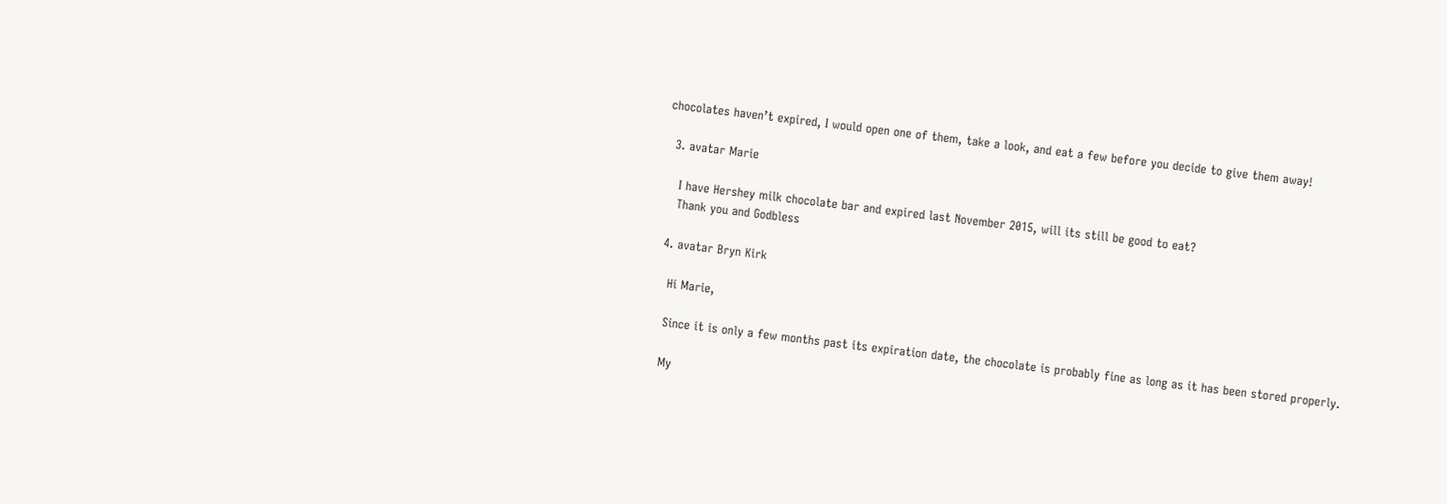chocolates haven’t expired, I would open one of them, take a look, and eat a few before you decide to give them away!

  3. avatar Marie

    I have Hershey milk chocolate bar and expired last November 2015, will its still be good to eat?
    Thank you and Godbless

  4. avatar Bryn Kirk

    Hi Marie,

    Since it is only a few months past its expiration date, the chocolate is probably fine as long as it has been stored properly.

    My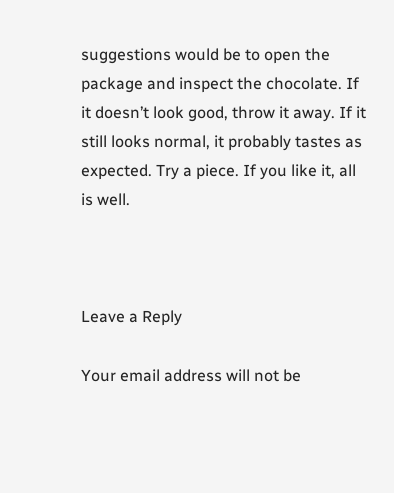suggestions would be to open the package and inspect the chocolate. If it doesn’t look good, throw it away. If it still looks normal, it probably tastes as expected. Try a piece. If you like it, all is well.



Leave a Reply

Your email address will not be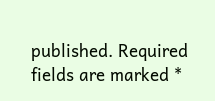published. Required fields are marked *